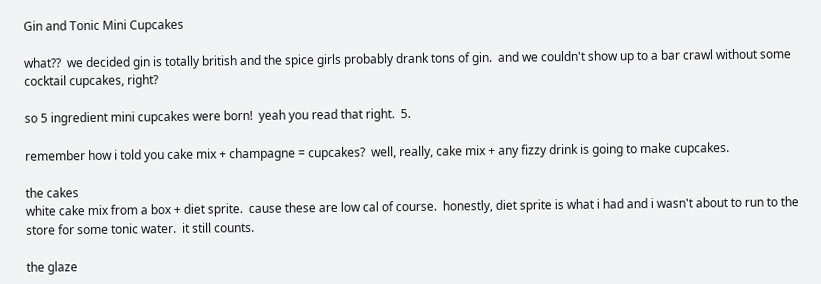Gin and Tonic Mini Cupcakes

what??  we decided gin is totally british and the spice girls probably drank tons of gin.  and we couldn't show up to a bar crawl without some cocktail cupcakes, right?

so 5 ingredient mini cupcakes were born!  yeah you read that right.  5.

remember how i told you cake mix + champagne = cupcakes?  well, really, cake mix + any fizzy drink is going to make cupcakes.

the cakes
white cake mix from a box + diet sprite.  cause these are low cal of course.  honestly, diet sprite is what i had and i wasn't about to run to the store for some tonic water.  it still counts.

the glaze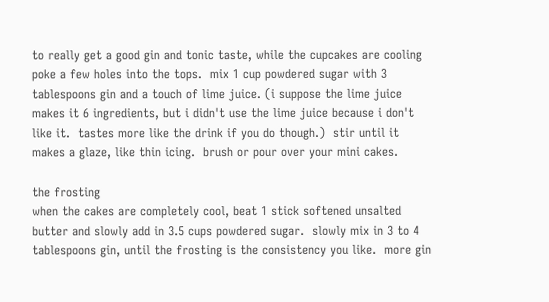to really get a good gin and tonic taste, while the cupcakes are cooling poke a few holes into the tops.  mix 1 cup powdered sugar with 3 tablespoons gin and a touch of lime juice. (i suppose the lime juice makes it 6 ingredients, but i didn't use the lime juice because i don't like it.  tastes more like the drink if you do though.)  stir until it makes a glaze, like thin icing.  brush or pour over your mini cakes.

the frosting
when the cakes are completely cool, beat 1 stick softened unsalted butter and slowly add in 3.5 cups powdered sugar.  slowly mix in 3 to 4 tablespoons gin, until the frosting is the consistency you like.  more gin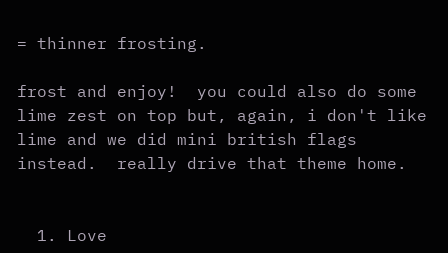= thinner frosting.

frost and enjoy!  you could also do some lime zest on top but, again, i don't like lime and we did mini british flags instead.  really drive that theme home.


  1. Love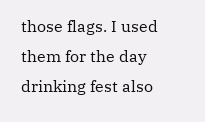those flags. I used them for the day drinking fest also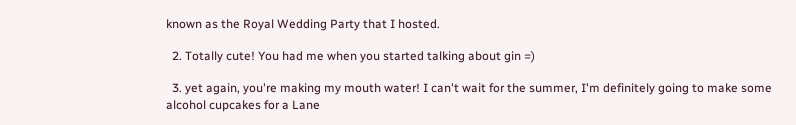known as the Royal Wedding Party that I hosted.

  2. Totally cute! You had me when you started talking about gin =)

  3. yet again, you're making my mouth water! I can't wait for the summer, I'm definitely going to make some alcohol cupcakes for a Lane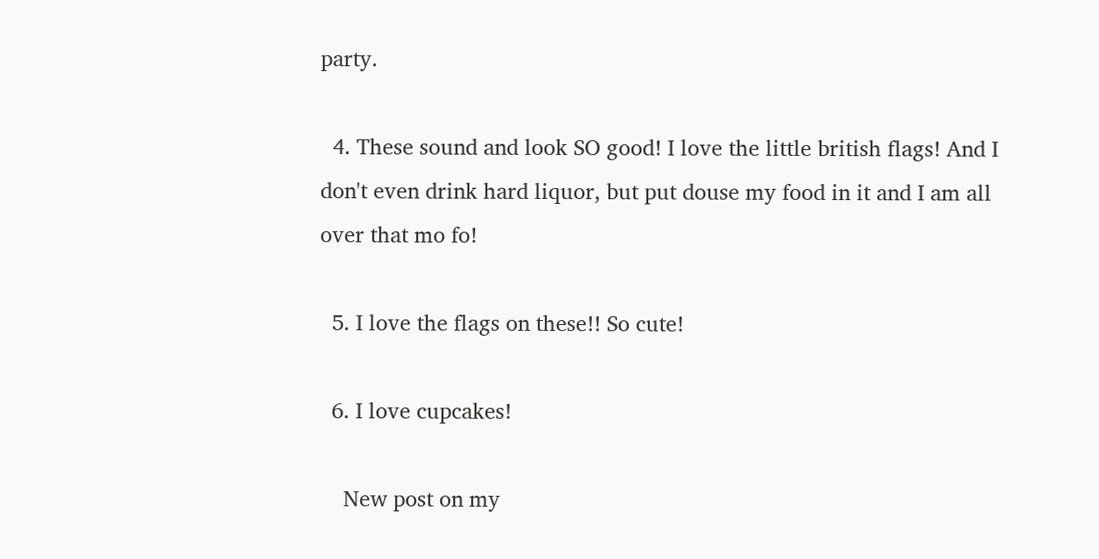party.

  4. These sound and look SO good! I love the little british flags! And I don't even drink hard liquor, but put douse my food in it and I am all over that mo fo!

  5. I love the flags on these!! So cute!

  6. I love cupcakes!

    New post on my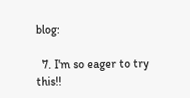blog:

  7. I'm so eager to try this!!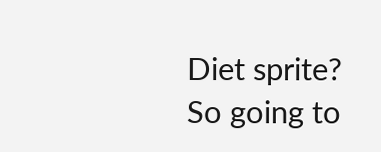Diet sprite? So going to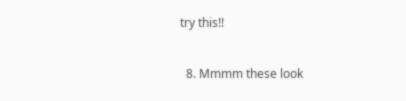try this!!

  8. Mmmm these look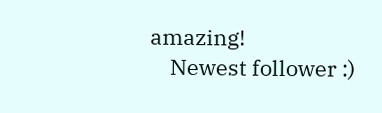amazing!
    Newest follower :)